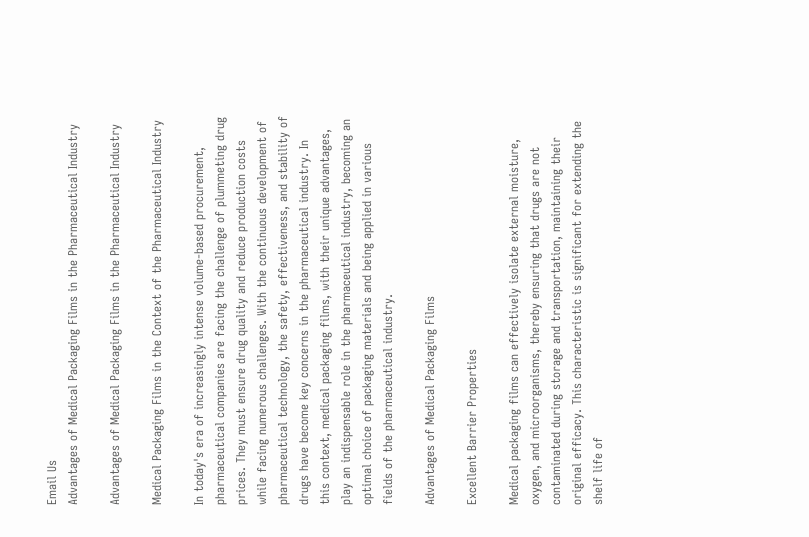Email Us
Advantages of Medical Packaging Films in the Pharmaceutical Industry

Advantages of Medical Packaging Films in the Pharmaceutical Industry

Medical Packaging Films in the Context of the Pharmaceutical Industry

In today's era of increasingly intense volume-based procurement, pharmaceutical companies are facing the challenge of plummeting drug prices. They must ensure drug quality and reduce production costs while facing numerous challenges. With the continuous development of pharmaceutical technology, the safety, effectiveness, and stability of drugs have become key concerns in the pharmaceutical industry. In this context, medical packaging films, with their unique advantages, play an indispensable role in the pharmaceutical industry, becoming an optimal choice of packaging materials and being applied in various fields of the pharmaceutical industry.

Advantages of Medical Packaging Films

Excellent Barrier Properties

Medical packaging films can effectively isolate external moisture, oxygen, and microorganisms, thereby ensuring that drugs are not contaminated during storage and transportation, maintaining their original efficacy. This characteristic is significant for extending the shelf life of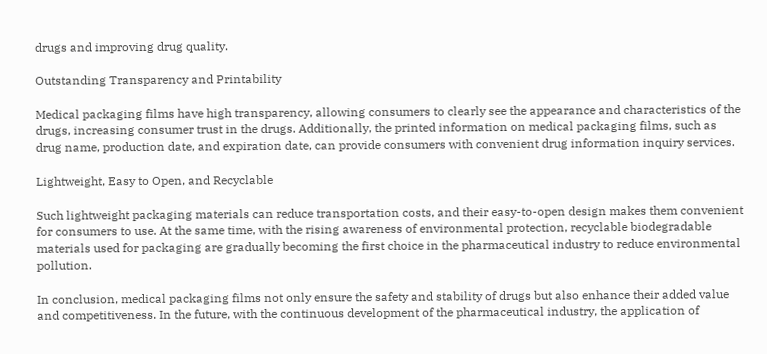drugs and improving drug quality.

Outstanding Transparency and Printability

Medical packaging films have high transparency, allowing consumers to clearly see the appearance and characteristics of the drugs, increasing consumer trust in the drugs. Additionally, the printed information on medical packaging films, such as drug name, production date, and expiration date, can provide consumers with convenient drug information inquiry services.

Lightweight, Easy to Open, and Recyclable

Such lightweight packaging materials can reduce transportation costs, and their easy-to-open design makes them convenient for consumers to use. At the same time, with the rising awareness of environmental protection, recyclable biodegradable materials used for packaging are gradually becoming the first choice in the pharmaceutical industry to reduce environmental pollution.

In conclusion, medical packaging films not only ensure the safety and stability of drugs but also enhance their added value and competitiveness. In the future, with the continuous development of the pharmaceutical industry, the application of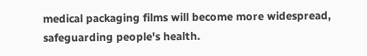medical packaging films will become more widespread, safeguarding people's health.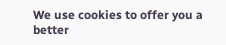We use cookies to offer you a better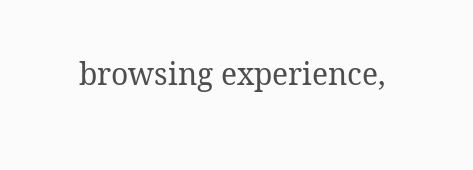browsing experience,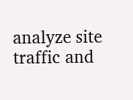analyze site traffic and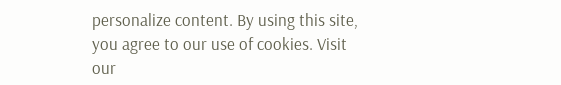personalize content. By using this site, you agree to our use of cookies. Visit our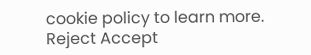cookie policy to learn more.
Reject Accept